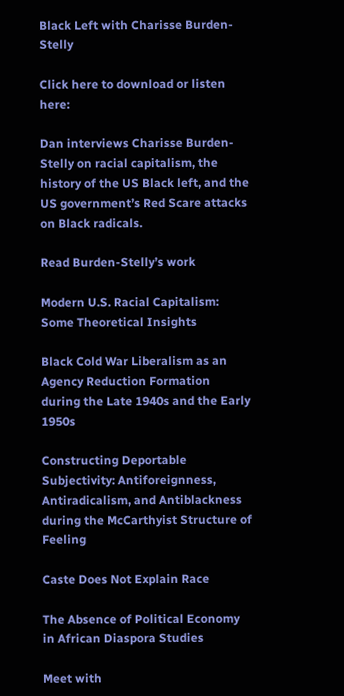Black Left with Charisse Burden-Stelly

Click here to download or listen here:

Dan interviews Charisse Burden-Stelly on racial capitalism, the history of the US Black left, and the US government’s Red Scare attacks on Black radicals.

Read Burden-Stelly’s work

Modern U.S. Racial Capitalism: Some Theoretical Insights

Black Cold War Liberalism as an Agency Reduction Formation during the Late 1940s and the Early 1950s

Constructing Deportable Subjectivity: Antiforeignness, Antiradicalism, and Antiblackness during the McCarthyist Structure of Feeling

Caste Does Not Explain Race

The Absence of Political Economy in African Diaspora Studies

Meet with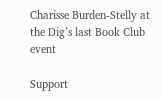Charisse Burden-Stelly at the Dig’s last Book Club event

Support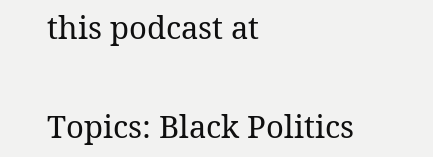this podcast at

Topics: Black Politics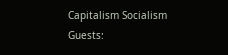Capitalism Socialism
Guests: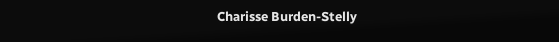Charisse Burden-Stelly